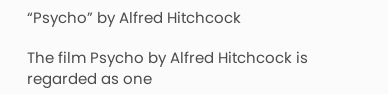“Psycho” by Alfred Hitchcock

The film Psycho by Alfred Hitchcock is regarded as one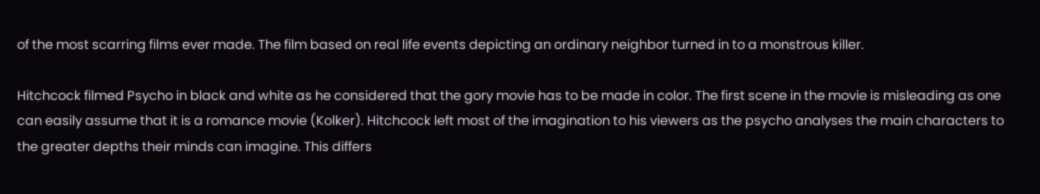of the most scarring films ever made. The film based on real life events depicting an ordinary neighbor turned in to a monstrous killer.

Hitchcock filmed Psycho in black and white as he considered that the gory movie has to be made in color. The first scene in the movie is misleading as one can easily assume that it is a romance movie (Kolker). Hitchcock left most of the imagination to his viewers as the psycho analyses the main characters to the greater depths their minds can imagine. This differs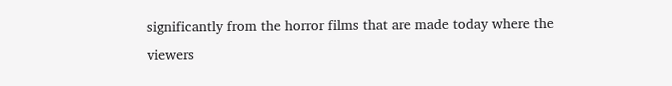significantly from the horror films that are made today where the viewers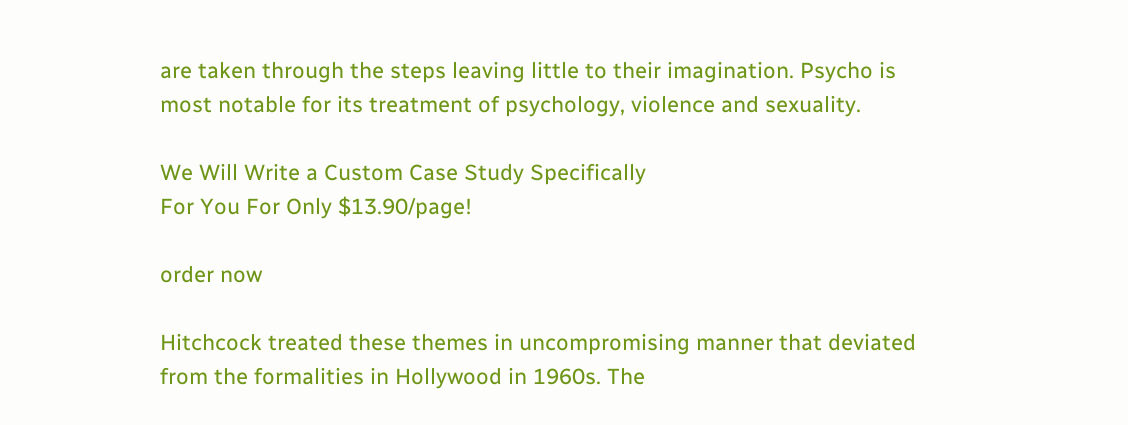are taken through the steps leaving little to their imagination. Psycho is most notable for its treatment of psychology, violence and sexuality.

We Will Write a Custom Case Study Specifically
For You For Only $13.90/page!

order now

Hitchcock treated these themes in uncompromising manner that deviated from the formalities in Hollywood in 1960s. The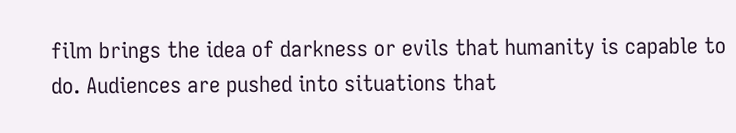film brings the idea of darkness or evils that humanity is capable to do. Audiences are pushed into situations that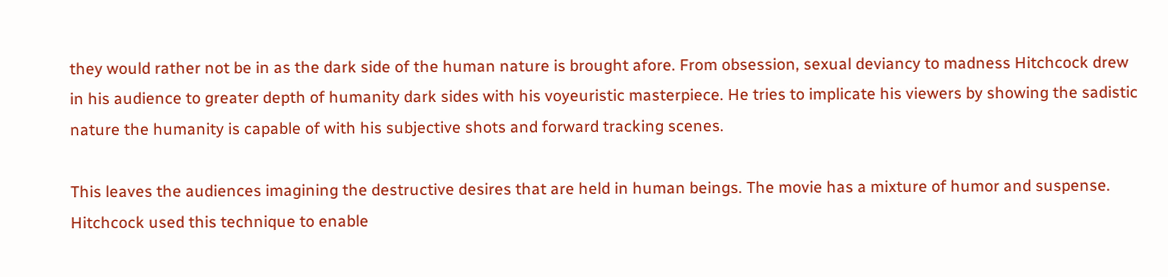they would rather not be in as the dark side of the human nature is brought afore. From obsession, sexual deviancy to madness Hitchcock drew in his audience to greater depth of humanity dark sides with his voyeuristic masterpiece. He tries to implicate his viewers by showing the sadistic nature the humanity is capable of with his subjective shots and forward tracking scenes.

This leaves the audiences imagining the destructive desires that are held in human beings. The movie has a mixture of humor and suspense. Hitchcock used this technique to enable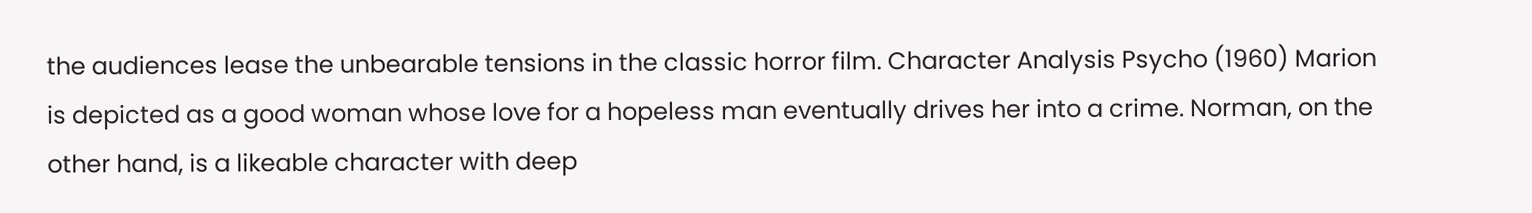the audiences lease the unbearable tensions in the classic horror film. Character Analysis Psycho (1960) Marion is depicted as a good woman whose love for a hopeless man eventually drives her into a crime. Norman, on the other hand, is a likeable character with deep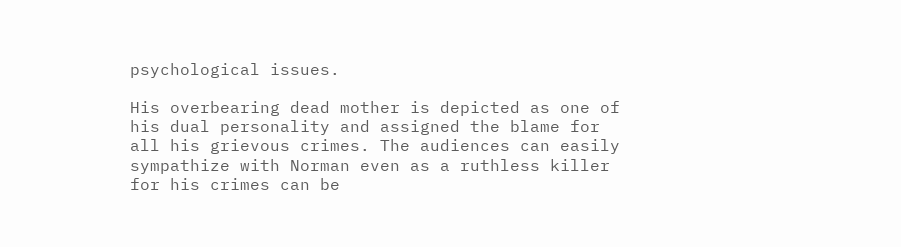psychological issues.

His overbearing dead mother is depicted as one of his dual personality and assigned the blame for all his grievous crimes. The audiences can easily sympathize with Norman even as a ruthless killer for his crimes can be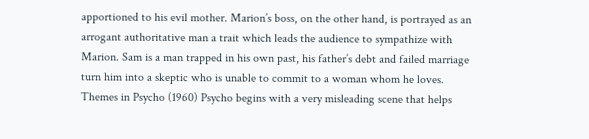apportioned to his evil mother. Marion’s boss, on the other hand, is portrayed as an arrogant authoritative man a trait which leads the audience to sympathize with Marion. Sam is a man trapped in his own past, his father’s debt and failed marriage turn him into a skeptic who is unable to commit to a woman whom he loves. Themes in Psycho (1960) Psycho begins with a very misleading scene that helps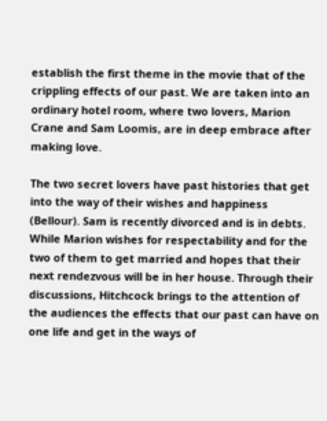establish the first theme in the movie that of the crippling effects of our past. We are taken into an ordinary hotel room, where two lovers, Marion Crane and Sam Loomis, are in deep embrace after making love.

The two secret lovers have past histories that get into the way of their wishes and happiness (Bellour). Sam is recently divorced and is in debts. While Marion wishes for respectability and for the two of them to get married and hopes that their next rendezvous will be in her house. Through their discussions, Hitchcock brings to the attention of the audiences the effects that our past can have on one life and get in the ways of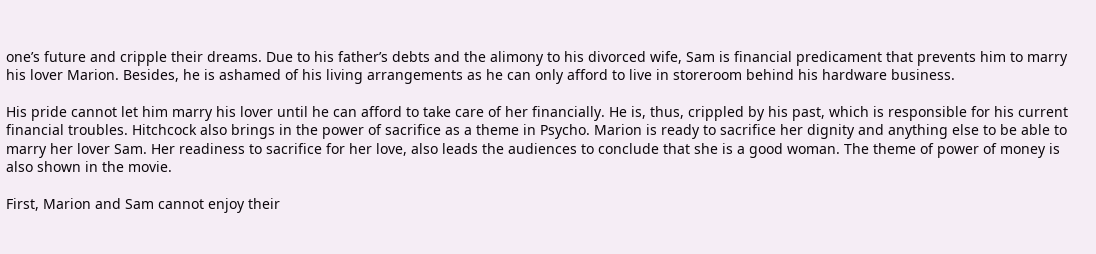one’s future and cripple their dreams. Due to his father’s debts and the alimony to his divorced wife, Sam is financial predicament that prevents him to marry his lover Marion. Besides, he is ashamed of his living arrangements as he can only afford to live in storeroom behind his hardware business.

His pride cannot let him marry his lover until he can afford to take care of her financially. He is, thus, crippled by his past, which is responsible for his current financial troubles. Hitchcock also brings in the power of sacrifice as a theme in Psycho. Marion is ready to sacrifice her dignity and anything else to be able to marry her lover Sam. Her readiness to sacrifice for her love, also leads the audiences to conclude that she is a good woman. The theme of power of money is also shown in the movie.

First, Marion and Sam cannot enjoy their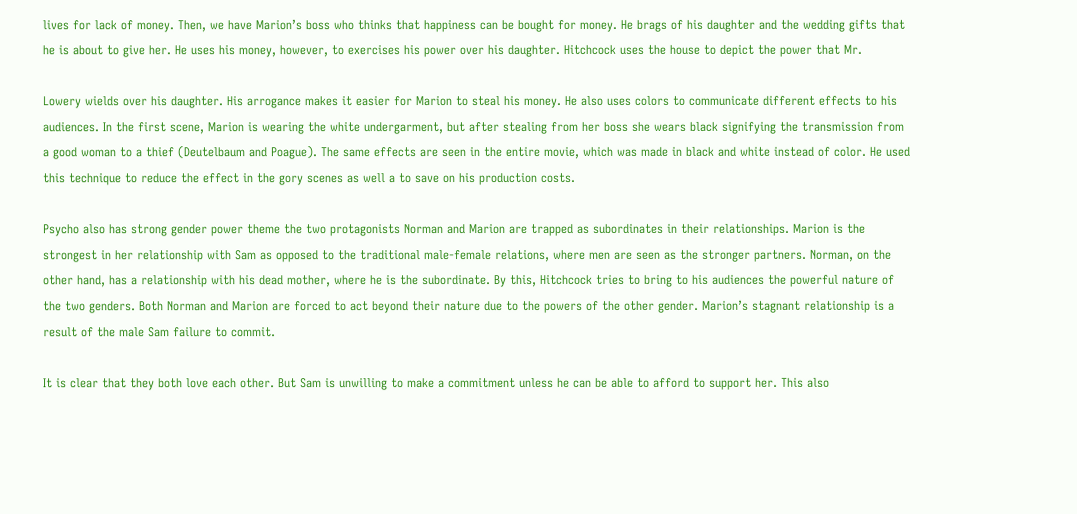lives for lack of money. Then, we have Marion’s boss who thinks that happiness can be bought for money. He brags of his daughter and the wedding gifts that he is about to give her. He uses his money, however, to exercises his power over his daughter. Hitchcock uses the house to depict the power that Mr.

Lowery wields over his daughter. His arrogance makes it easier for Marion to steal his money. He also uses colors to communicate different effects to his audiences. In the first scene, Marion is wearing the white undergarment, but after stealing from her boss she wears black signifying the transmission from a good woman to a thief (Deutelbaum and Poague). The same effects are seen in the entire movie, which was made in black and white instead of color. He used this technique to reduce the effect in the gory scenes as well a to save on his production costs.

Psycho also has strong gender power theme the two protagonists Norman and Marion are trapped as subordinates in their relationships. Marion is the strongest in her relationship with Sam as opposed to the traditional male-female relations, where men are seen as the stronger partners. Norman, on the other hand, has a relationship with his dead mother, where he is the subordinate. By this, Hitchcock tries to bring to his audiences the powerful nature of the two genders. Both Norman and Marion are forced to act beyond their nature due to the powers of the other gender. Marion’s stagnant relationship is a result of the male Sam failure to commit.

It is clear that they both love each other. But Sam is unwilling to make a commitment unless he can be able to afford to support her. This also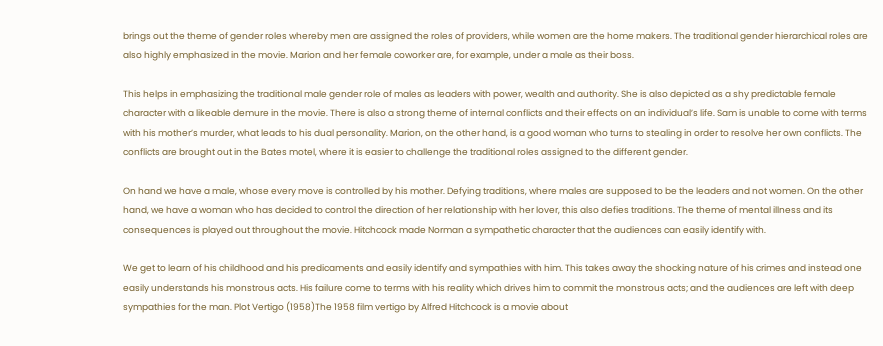brings out the theme of gender roles whereby men are assigned the roles of providers, while women are the home makers. The traditional gender hierarchical roles are also highly emphasized in the movie. Marion and her female coworker are, for example, under a male as their boss.

This helps in emphasizing the traditional male gender role of males as leaders with power, wealth and authority. She is also depicted as a shy predictable female character with a likeable demure in the movie. There is also a strong theme of internal conflicts and their effects on an individual’s life. Sam is unable to come with terms with his mother’s murder, what leads to his dual personality. Marion, on the other hand, is a good woman who turns to stealing in order to resolve her own conflicts. The conflicts are brought out in the Bates motel, where it is easier to challenge the traditional roles assigned to the different gender.

On hand we have a male, whose every move is controlled by his mother. Defying traditions, where males are supposed to be the leaders and not women. On the other hand, we have a woman who has decided to control the direction of her relationship with her lover, this also defies traditions. The theme of mental illness and its consequences is played out throughout the movie. Hitchcock made Norman a sympathetic character that the audiences can easily identify with.

We get to learn of his childhood and his predicaments and easily identify and sympathies with him. This takes away the shocking nature of his crimes and instead one easily understands his monstrous acts. His failure come to terms with his reality which drives him to commit the monstrous acts; and the audiences are left with deep sympathies for the man. Plot Vertigo (1958)The 1958 film vertigo by Alfred Hitchcock is a movie about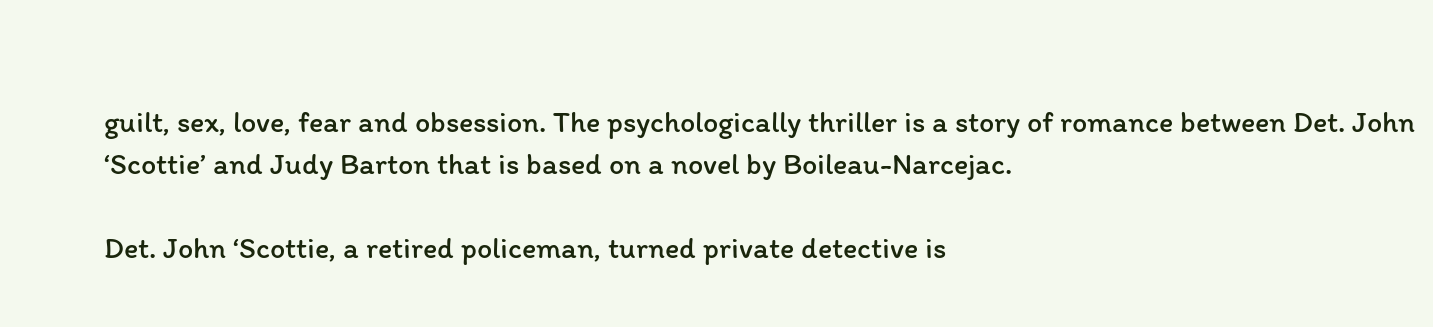guilt, sex, love, fear and obsession. The psychologically thriller is a story of romance between Det. John ‘Scottie’ and Judy Barton that is based on a novel by Boileau-Narcejac.

Det. John ‘Scottie, a retired policeman, turned private detective is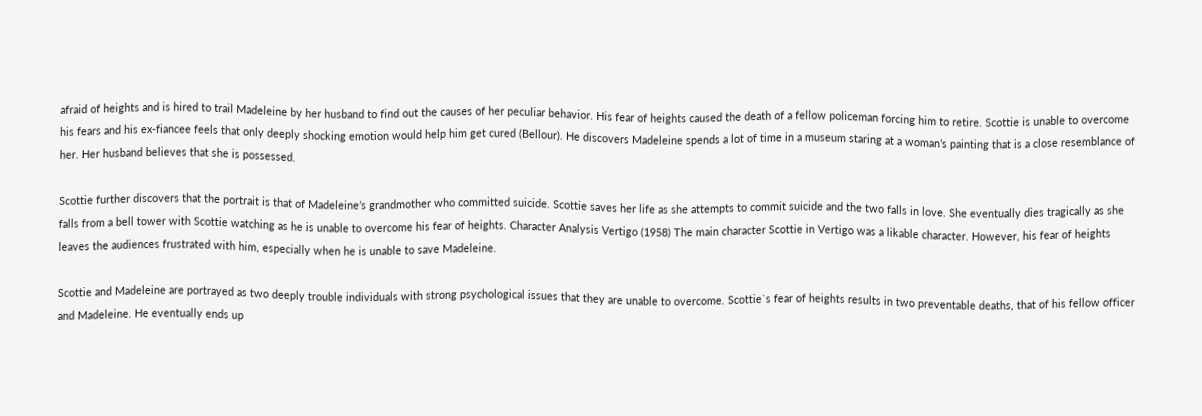afraid of heights and is hired to trail Madeleine by her husband to find out the causes of her peculiar behavior. His fear of heights caused the death of a fellow policeman forcing him to retire. Scottie is unable to overcome his fears and his ex-fiancee feels that only deeply shocking emotion would help him get cured (Bellour). He discovers Madeleine spends a lot of time in a museum staring at a woman’s painting that is a close resemblance of her. Her husband believes that she is possessed.

Scottie further discovers that the portrait is that of Madeleine’s grandmother who committed suicide. Scottie saves her life as she attempts to commit suicide and the two falls in love. She eventually dies tragically as she falls from a bell tower with Scottie watching as he is unable to overcome his fear of heights. Character Analysis Vertigo (1958) The main character Scottie in Vertigo was a likable character. However, his fear of heights leaves the audiences frustrated with him, especially when he is unable to save Madeleine.

Scottie and Madeleine are portrayed as two deeply trouble individuals with strong psychological issues that they are unable to overcome. Scottie`s fear of heights results in two preventable deaths, that of his fellow officer and Madeleine. He eventually ends up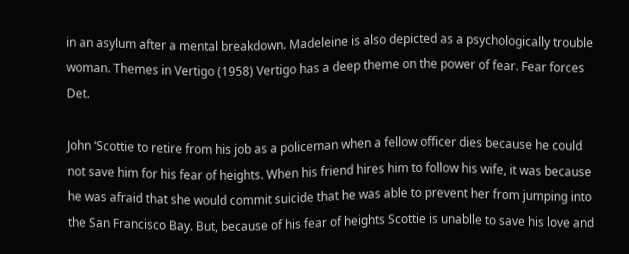in an asylum after a mental breakdown. Madeleine is also depicted as a psychologically trouble woman. Themes in Vertigo (1958) Vertigo has a deep theme on the power of fear. Fear forces Det.

John ‘Scottie to retire from his job as a policeman when a fellow officer dies because he could not save him for his fear of heights. When his friend hires him to follow his wife, it was because he was afraid that she would commit suicide that he was able to prevent her from jumping into the San Francisco Bay. But, because of his fear of heights Scottie is unablle to save his love and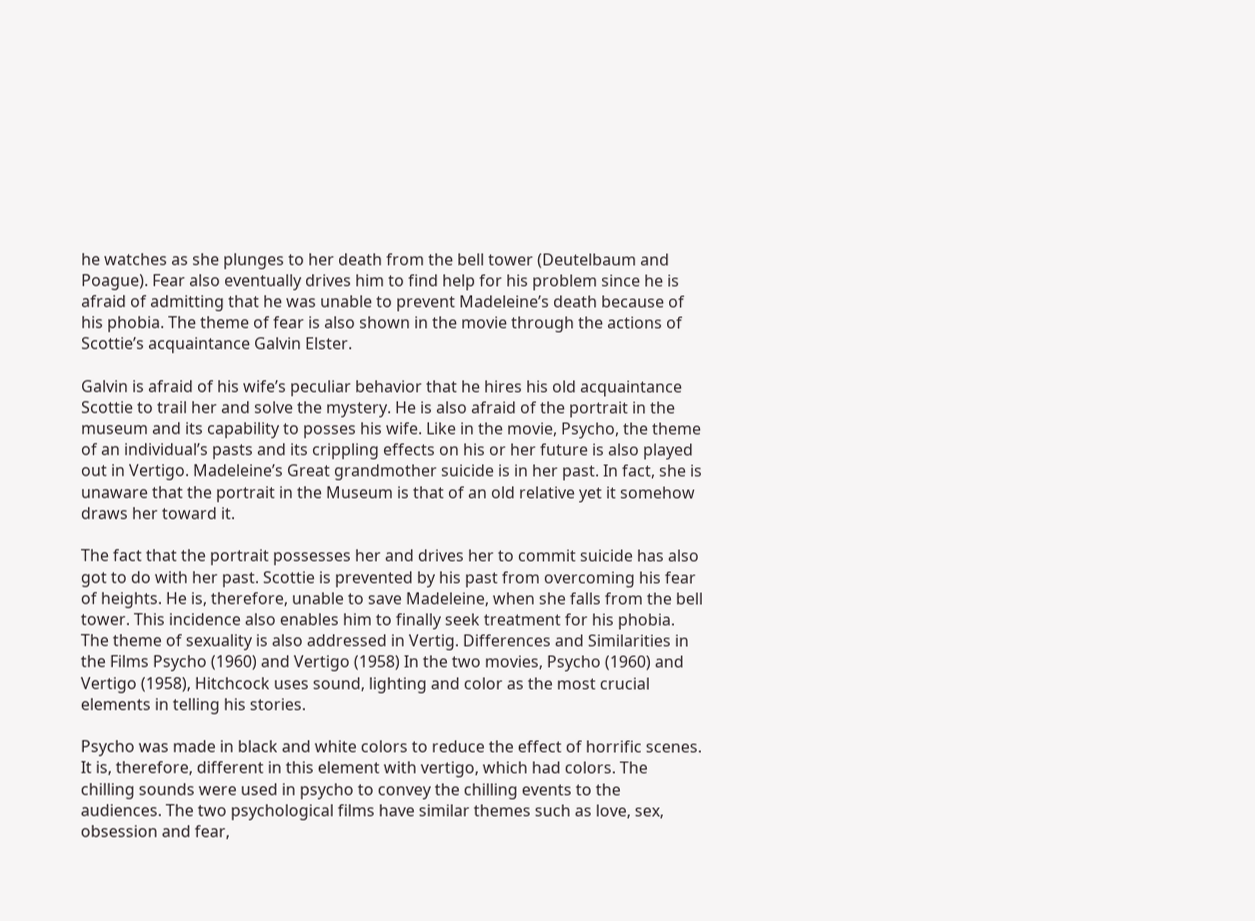he watches as she plunges to her death from the bell tower (Deutelbaum and Poague). Fear also eventually drives him to find help for his problem since he is afraid of admitting that he was unable to prevent Madeleine’s death because of his phobia. The theme of fear is also shown in the movie through the actions of Scottie’s acquaintance Galvin Elster.

Galvin is afraid of his wife’s peculiar behavior that he hires his old acquaintance Scottie to trail her and solve the mystery. He is also afraid of the portrait in the museum and its capability to posses his wife. Like in the movie, Psycho, the theme of an individual’s pasts and its crippling effects on his or her future is also played out in Vertigo. Madeleine’s Great grandmother suicide is in her past. In fact, she is unaware that the portrait in the Museum is that of an old relative yet it somehow draws her toward it.

The fact that the portrait possesses her and drives her to commit suicide has also got to do with her past. Scottie is prevented by his past from overcoming his fear of heights. He is, therefore, unable to save Madeleine, when she falls from the bell tower. This incidence also enables him to finally seek treatment for his phobia. The theme of sexuality is also addressed in Vertig. Differences and Similarities in the Films Psycho (1960) and Vertigo (1958) In the two movies, Psycho (1960) and Vertigo (1958), Hitchcock uses sound, lighting and color as the most crucial elements in telling his stories.

Psycho was made in black and white colors to reduce the effect of horrific scenes. It is, therefore, different in this element with vertigo, which had colors. The chilling sounds were used in psycho to convey the chilling events to the audiences. The two psychological films have similar themes such as love, sex, obsession and fear,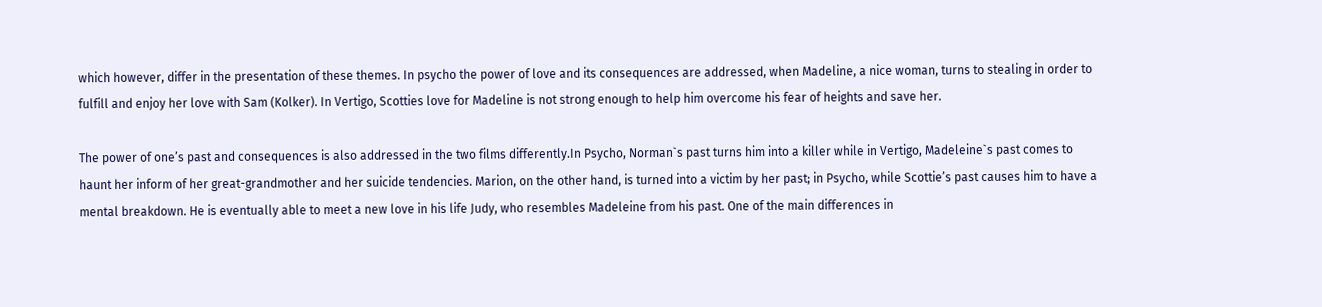which however, differ in the presentation of these themes. In psycho the power of love and its consequences are addressed, when Madeline, a nice woman, turns to stealing in order to fulfill and enjoy her love with Sam (Kolker). In Vertigo, Scotties love for Madeline is not strong enough to help him overcome his fear of heights and save her.

The power of one’s past and consequences is also addressed in the two films differently.In Psycho, Norman`s past turns him into a killer while in Vertigo, Madeleine`s past comes to haunt her inform of her great-grandmother and her suicide tendencies. Marion, on the other hand, is turned into a victim by her past; in Psycho, while Scottie’s past causes him to have a mental breakdown. He is eventually able to meet a new love in his life Judy, who resembles Madeleine from his past. One of the main differences in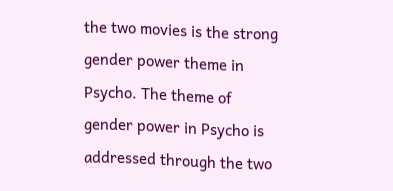the two movies is the strong gender power theme in Psycho. The theme of gender power in Psycho is addressed through the two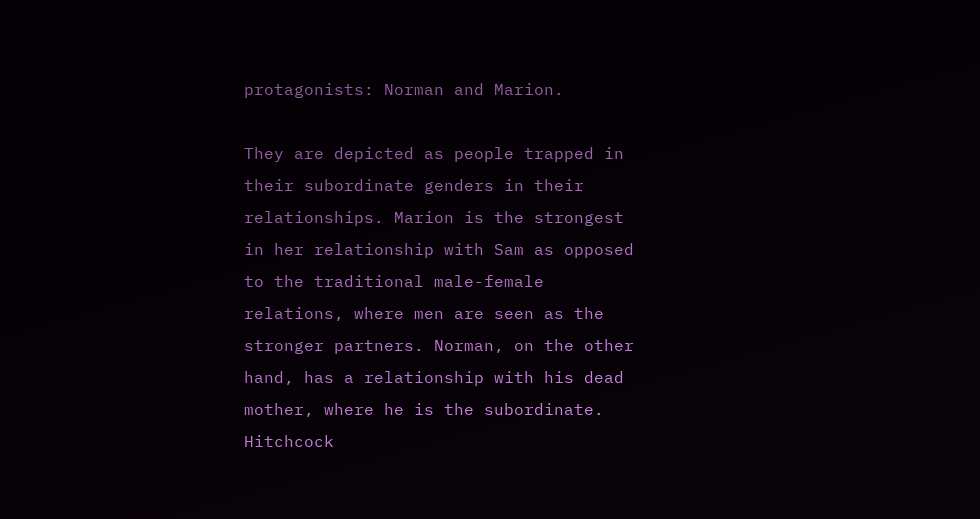protagonists: Norman and Marion.

They are depicted as people trapped in their subordinate genders in their relationships. Marion is the strongest in her relationship with Sam as opposed to the traditional male-female relations, where men are seen as the stronger partners. Norman, on the other hand, has a relationship with his dead mother, where he is the subordinate. Hitchcock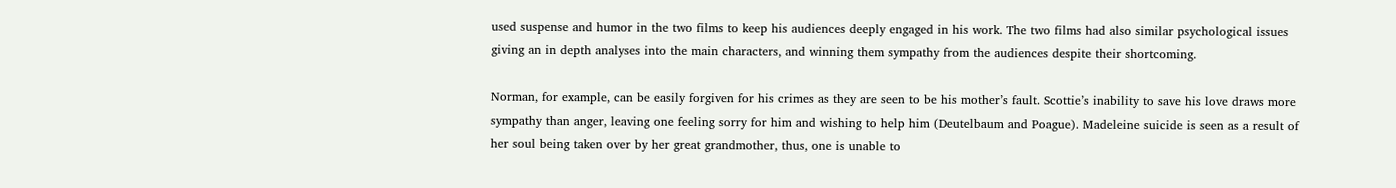used suspense and humor in the two films to keep his audiences deeply engaged in his work. The two films had also similar psychological issues giving an in depth analyses into the main characters, and winning them sympathy from the audiences despite their shortcoming.

Norman, for example, can be easily forgiven for his crimes as they are seen to be his mother’s fault. Scottie’s inability to save his love draws more sympathy than anger, leaving one feeling sorry for him and wishing to help him (Deutelbaum and Poague). Madeleine suicide is seen as a result of her soul being taken over by her great grandmother, thus, one is unable to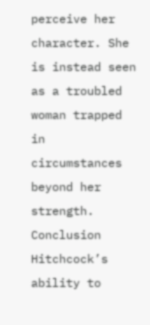perceive her character. She is instead seen as a troubled woman trapped in circumstances beyond her strength. Conclusion Hitchcock’s ability to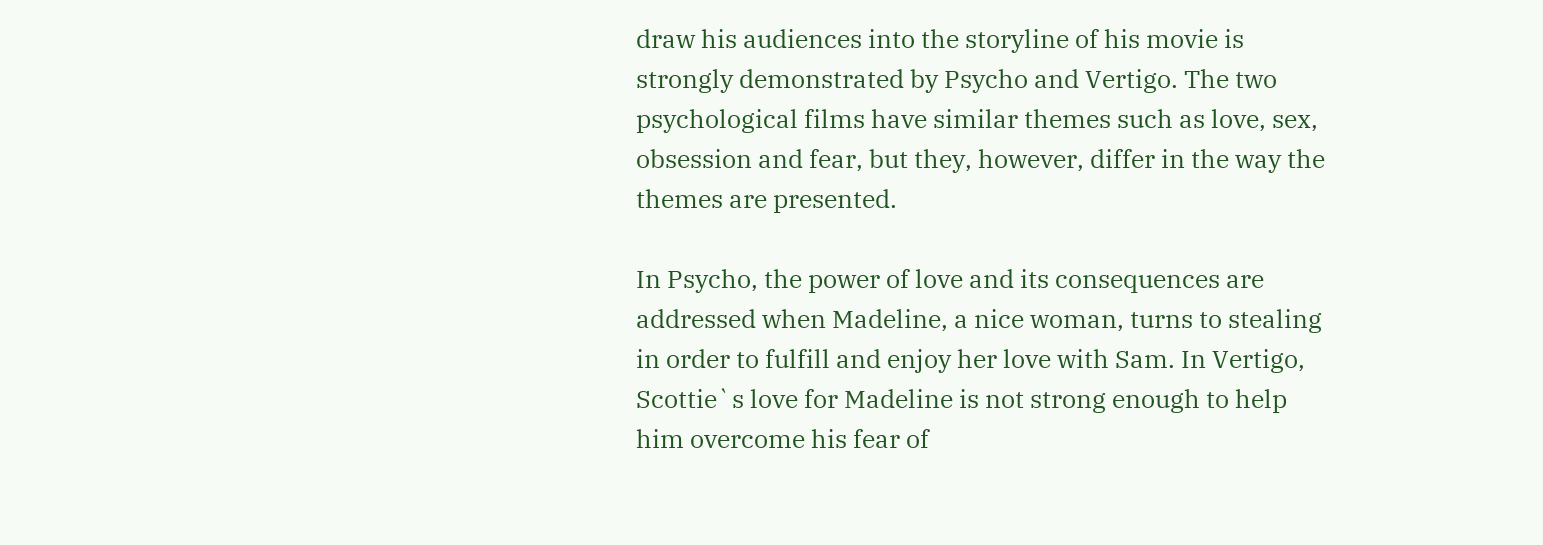draw his audiences into the storyline of his movie is strongly demonstrated by Psycho and Vertigo. The two psychological films have similar themes such as love, sex, obsession and fear, but they, however, differ in the way the themes are presented.

In Psycho, the power of love and its consequences are addressed when Madeline, a nice woman, turns to stealing in order to fulfill and enjoy her love with Sam. In Vertigo, Scottie`s love for Madeline is not strong enough to help him overcome his fear of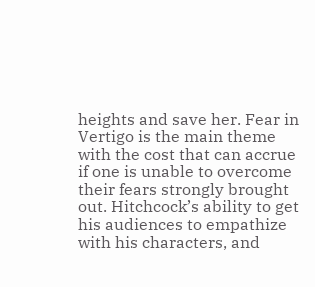heights and save her. Fear in Vertigo is the main theme with the cost that can accrue if one is unable to overcome their fears strongly brought out. Hitchcock’s ability to get his audiences to empathize with his characters, and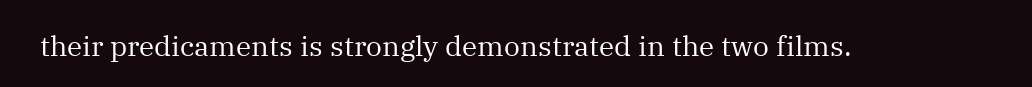their predicaments is strongly demonstrated in the two films.